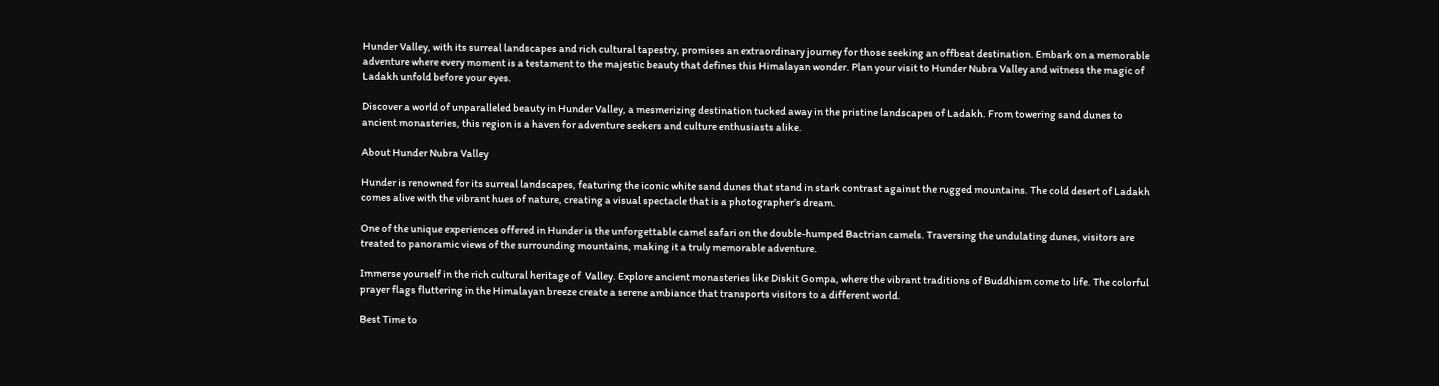Hunder Valley, with its surreal landscapes and rich cultural tapestry, promises an extraordinary journey for those seeking an offbeat destination. Embark on a memorable adventure where every moment is a testament to the majestic beauty that defines this Himalayan wonder. Plan your visit to Hunder Nubra Valley and witness the magic of Ladakh unfold before your eyes.

Discover a world of unparalleled beauty in Hunder Valley, a mesmerizing destination tucked away in the pristine landscapes of Ladakh. From towering sand dunes to ancient monasteries, this region is a haven for adventure seekers and culture enthusiasts alike.

About Hunder Nubra Valley

Hunder is renowned for its surreal landscapes, featuring the iconic white sand dunes that stand in stark contrast against the rugged mountains. The cold desert of Ladakh comes alive with the vibrant hues of nature, creating a visual spectacle that is a photographer’s dream.

One of the unique experiences offered in Hunder is the unforgettable camel safari on the double-humped Bactrian camels. Traversing the undulating dunes, visitors are treated to panoramic views of the surrounding mountains, making it a truly memorable adventure.

Immerse yourself in the rich cultural heritage of  Valley. Explore ancient monasteries like Diskit Gompa, where the vibrant traditions of Buddhism come to life. The colorful prayer flags fluttering in the Himalayan breeze create a serene ambiance that transports visitors to a different world.

Best Time to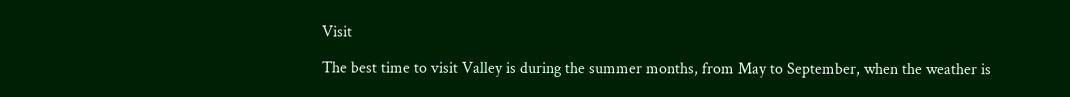Visit

The best time to visit Valley is during the summer months, from May to September, when the weather is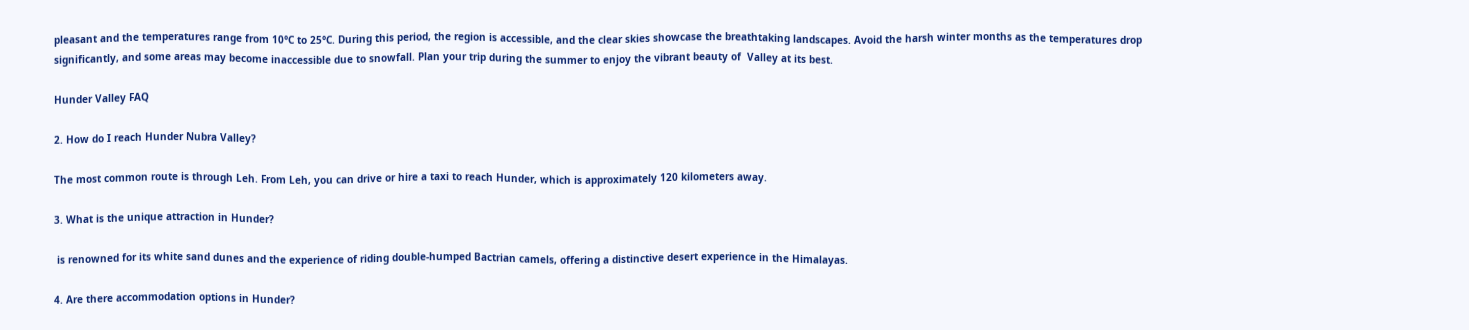pleasant and the temperatures range from 10°C to 25°C. During this period, the region is accessible, and the clear skies showcase the breathtaking landscapes. Avoid the harsh winter months as the temperatures drop significantly, and some areas may become inaccessible due to snowfall. Plan your trip during the summer to enjoy the vibrant beauty of  Valley at its best.

Hunder Valley FAQ

2. How do I reach Hunder Nubra Valley?

The most common route is through Leh. From Leh, you can drive or hire a taxi to reach Hunder, which is approximately 120 kilometers away.

3. What is the unique attraction in Hunder?

 is renowned for its white sand dunes and the experience of riding double-humped Bactrian camels, offering a distinctive desert experience in the Himalayas.

4. Are there accommodation options in Hunder?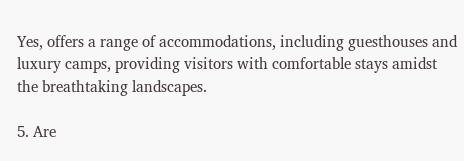Yes, offers a range of accommodations, including guesthouses and luxury camps, providing visitors with comfortable stays amidst the breathtaking landscapes.

5. Are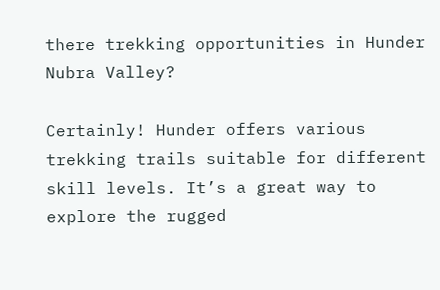there trekking opportunities in Hunder Nubra Valley?

Certainly! Hunder offers various trekking trails suitable for different skill levels. It’s a great way to explore the rugged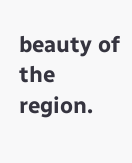beauty of the region.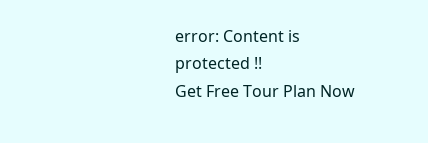error: Content is protected !!
Get Free Tour Plan Now